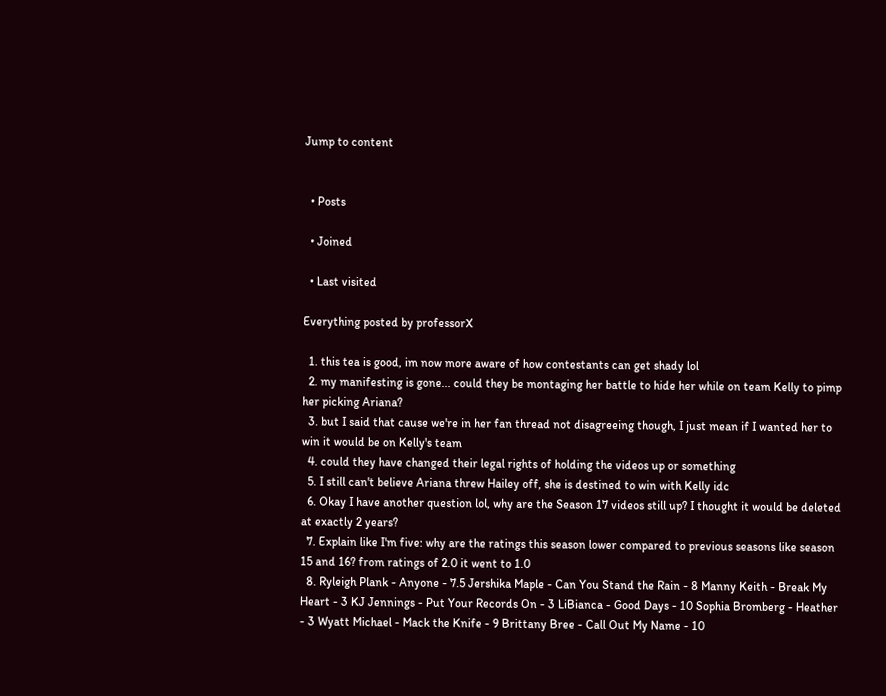Jump to content


  • Posts

  • Joined

  • Last visited

Everything posted by professorX

  1. this tea is good, im now more aware of how contestants can get shady lol
  2. my manifesting is gone... could they be montaging her battle to hide her while on team Kelly to pimp her picking Ariana?
  3. but I said that cause we're in her fan thread not disagreeing though, I just mean if I wanted her to win it would be on Kelly's team
  4. could they have changed their legal rights of holding the videos up or something
  5. I still can't believe Ariana threw Hailey off, she is destined to win with Kelly idc
  6. Okay I have another question lol, why are the Season 17 videos still up? I thought it would be deleted at exactly 2 years?
  7. Explain like I'm five: why are the ratings this season lower compared to previous seasons like season 15 and 16? from ratings of 2.0 it went to 1.0
  8. Ryleigh Plank - Anyone - 7.5 Jershika Maple - Can You Stand the Rain - 8 Manny Keith - Break My Heart - 3 KJ Jennings - Put Your Records On - 3 LiBianca - Good Days - 10 Sophia Bromberg - Heather - 3 Wyatt Michael - Mack the Knife - 9 Brittany Bree - Call Out My Name - 10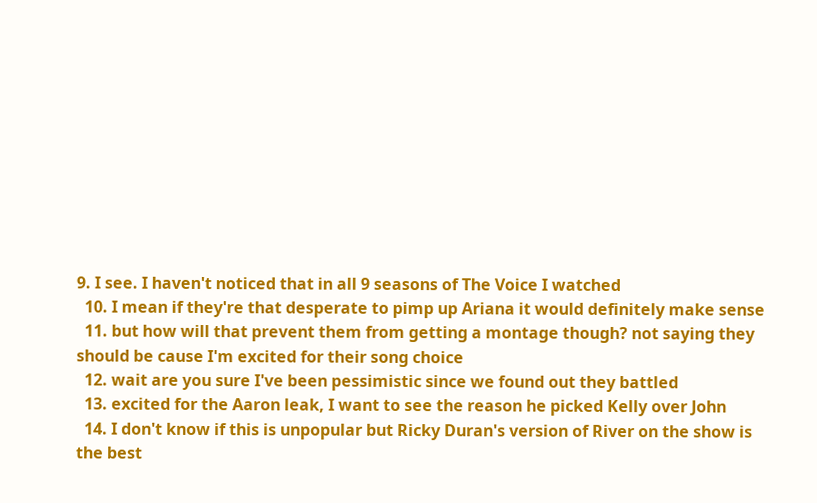9. I see. I haven't noticed that in all 9 seasons of The Voice I watched
  10. I mean if they're that desperate to pimp up Ariana it would definitely make sense
  11. but how will that prevent them from getting a montage though? not saying they should be cause I'm excited for their song choice
  12. wait are you sure I've been pessimistic since we found out they battled
  13. excited for the Aaron leak, I want to see the reason he picked Kelly over John
  14. I don't know if this is unpopular but Ricky Duran's version of River on the show is the best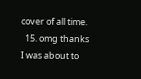cover of all time.
  15. omg thanks I was about to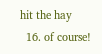hit the hay
  16. of course!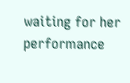waiting for her performance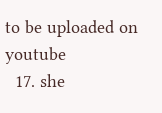to be uploaded on youtube
  17. she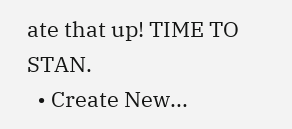ate that up! TIME TO STAN.
  • Create New...